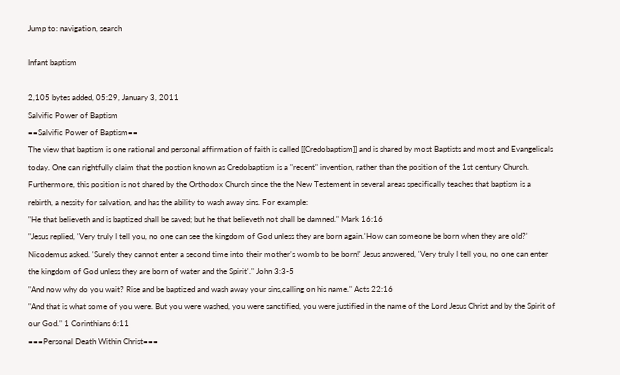Jump to: navigation, search

Infant baptism

2,105 bytes added, 05:29, January 3, 2011
Salvific Power of Baptism
==Salvific Power of Baptism==
The view that baptism is one rational and personal affirmation of faith is called [[Credobaptism]] and is shared by most Baptists and most and Evangelicals today. One can rightfully claim that the postion known as Credobaptism is a "recent" invention, rather than the position of the 1st century Church. Furthermore, this position is not shared by the Orthodox Church since the the New Testement in several areas specifically teaches that baptism is a rebirth, a nessity for salvation, and has the ability to wash away sins. For example:
"He that believeth and is baptized shall be saved; but he that believeth not shall be damned." Mark 16:16
"Jesus replied, 'Very truly I tell you, no one can see the kingdom of God unless they are born again.'How can someone be born when they are old?' Nicodemus asked. 'Surely they cannot enter a second time into their mother’s womb to be born!' Jesus answered, 'Very truly I tell you, no one can enter the kingdom of God unless they are born of water and the Spirit'." John 3:3-5
"And now why do you wait? Rise and be baptized and wash away your sins,calling on his name." Acts 22:16
"And that is what some of you were. But you were washed, you were sanctified, you were justified in the name of the Lord Jesus Christ and by the Spirit of our God." 1 Corinthians 6:11
===Personal Death Within Christ===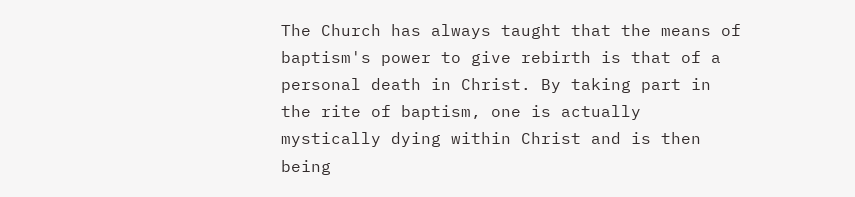The Church has always taught that the means of baptism's power to give rebirth is that of a personal death in Christ. By taking part in the rite of baptism, one is actually mystically dying within Christ and is then being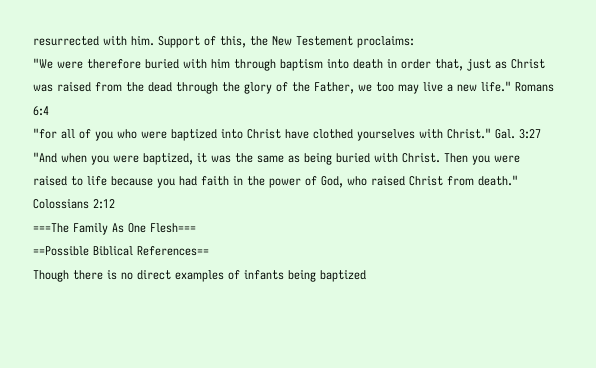resurrected with him. Support of this, the New Testement proclaims:
"We were therefore buried with him through baptism into death in order that, just as Christ was raised from the dead through the glory of the Father, we too may live a new life." Romans 6:4
"for all of you who were baptized into Christ have clothed yourselves with Christ." Gal. 3:27
"And when you were baptized, it was the same as being buried with Christ. Then you were raised to life because you had faith in the power of God, who raised Christ from death." Colossians 2:12
===The Family As One Flesh===
==Possible Biblical References==
Though there is no direct examples of infants being baptized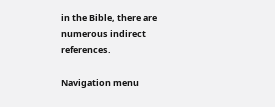in the Bible, there are numerous indirect references.

Navigation menu